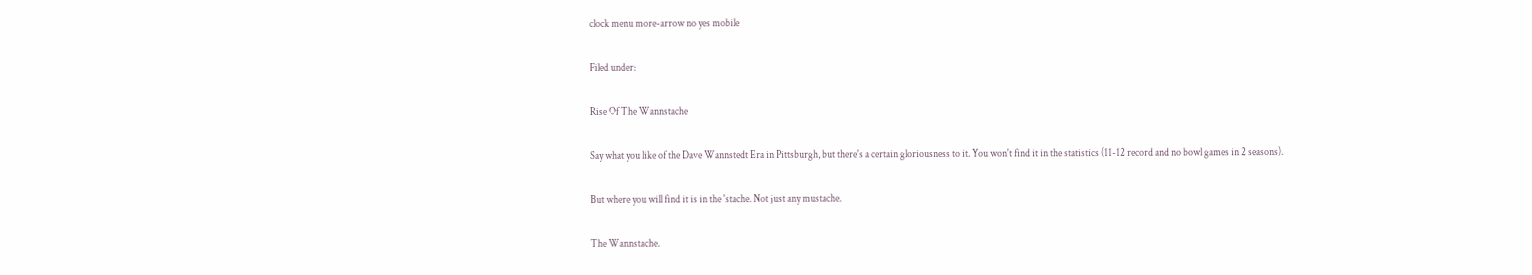clock menu more-arrow no yes mobile

Filed under:

Rise Of The Wannstache

Say what you like of the Dave Wannstedt Era in Pittsburgh, but there's a certain gloriousness to it. You won't find it in the statistics (11-12 record and no bowl games in 2 seasons).

But where you will find it is in the 'stache. Not just any mustache.

The Wannstache.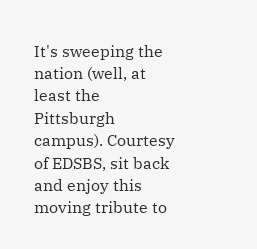It's sweeping the nation (well, at least the Pittsburgh campus). Courtesy of EDSBS, sit back and enjoy this moving tribute to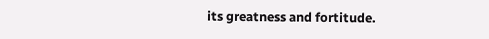its greatness and fortitude.